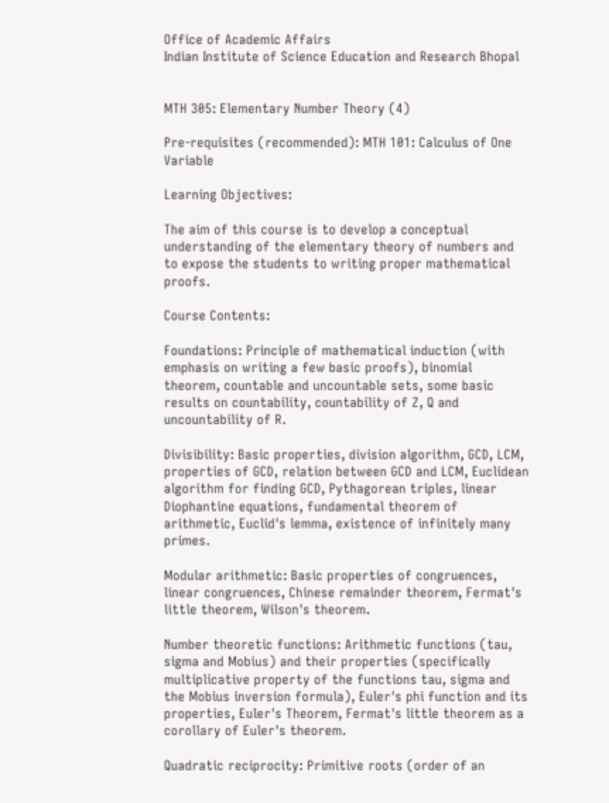Office of Academic Affairs
Indian Institute of Science Education and Research Bhopal


MTH 305: Elementary Number Theory (4)

Pre-requisites (recommended): MTH 101: Calculus of One Variable

Learning Objectives:

The aim of this course is to develop a conceptual understanding of the elementary theory of numbers and to expose the students to writing proper mathematical proofs.

Course Contents:

Foundations: Principle of mathematical induction (with emphasis on writing a few basic proofs), binomial theorem, countable and uncountable sets, some basic results on countability, countability of Z, Q and uncountability of R.

Divisibility: Basic properties, division algorithm, GCD, LCM, properties of GCD, relation between GCD and LCM, Euclidean algorithm for finding GCD, Pythagorean triples, linear Diophantine equations, fundamental theorem of arithmetic, Euclid's lemma, existence of infinitely many primes.

Modular arithmetic: Basic properties of congruences, linear congruences, Chinese remainder theorem, Fermat's little theorem, Wilson's theorem.

Number theoretic functions: Arithmetic functions (tau, sigma and Mobius) and their properties (specifically multiplicative property of the functions tau, sigma and the Mobius inversion formula), Euler's phi function and its properties, Euler's Theorem, Fermat's little theorem as a corollary of Euler's theorem.

Quadratic reciprocity: Primitive roots (order of an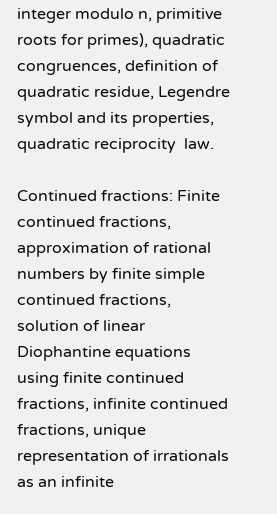integer modulo n, primitive roots for primes), quadratic congruences, definition of quadratic residue, Legendre symbol and its properties, quadratic reciprocity  law.

Continued fractions: Finite continued fractions, approximation of rational numbers by finite simple continued fractions, solution of linear Diophantine equations using finite continued fractions, infinite continued  fractions, unique representation of irrationals as an infinite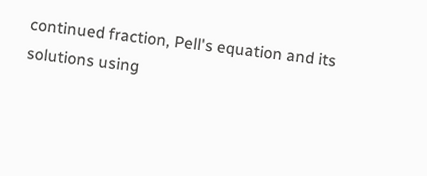continued fraction, Pell's equation and its solutions using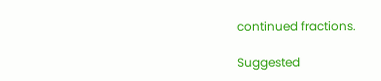continued fractions.

Suggested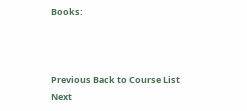Books:



Previous Back to Course List Next